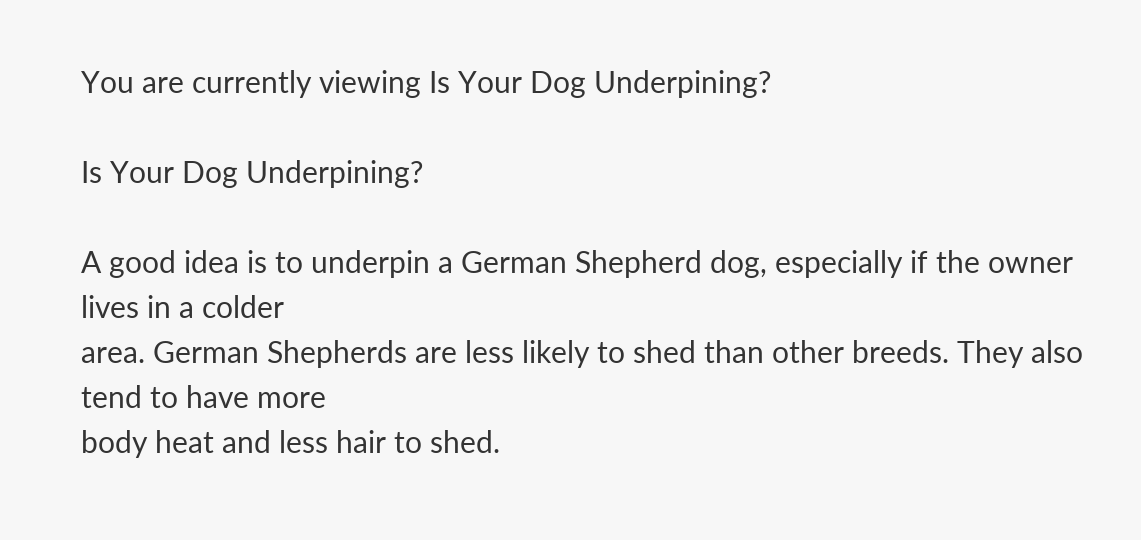You are currently viewing Is Your Dog Underpining?

Is Your Dog Underpining?

A good idea is to underpin a German Shepherd dog, especially if the owner lives in a colder
area. German Shepherds are less likely to shed than other breeds. They also tend to have more
body heat and less hair to shed.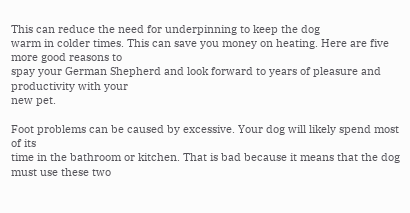This can reduce the need for underpinning to keep the dog
warm in colder times. This can save you money on heating. Here are five more good reasons to
spay your German Shepherd and look forward to years of pleasure and productivity with your
new pet.

Foot problems can be caused by excessive. Your dog will likely spend most of its
time in the bathroom or kitchen. That is bad because it means that the dog must use these two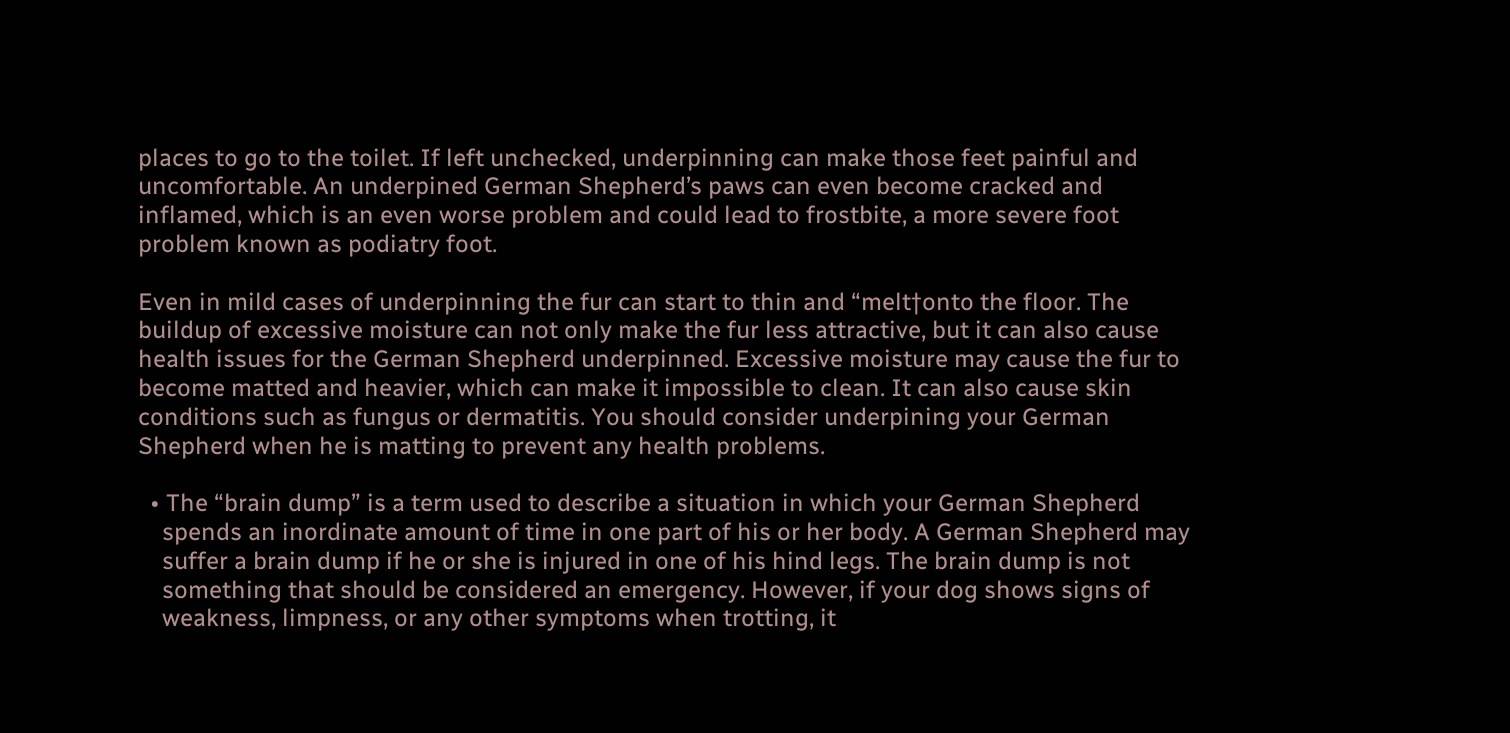places to go to the toilet. If left unchecked, underpinning can make those feet painful and
uncomfortable. An underpined German Shepherd’s paws can even become cracked and
inflamed, which is an even worse problem and could lead to frostbite, a more severe foot
problem known as podiatry foot.

Even in mild cases of underpinning the fur can start to thin and “melt†onto the floor. The
buildup of excessive moisture can not only make the fur less attractive, but it can also cause
health issues for the German Shepherd underpinned. Excessive moisture may cause the fur to
become matted and heavier, which can make it impossible to clean. It can also cause skin
conditions such as fungus or dermatitis. You should consider underpining your German
Shepherd when he is matting to prevent any health problems.

  • The “brain dump” is a term used to describe a situation in which your German Shepherd
    spends an inordinate amount of time in one part of his or her body. A German Shepherd may
    suffer a brain dump if he or she is injured in one of his hind legs. The brain dump is not
    something that should be considered an emergency. However, if your dog shows signs of
    weakness, limpness, or any other symptoms when trotting, it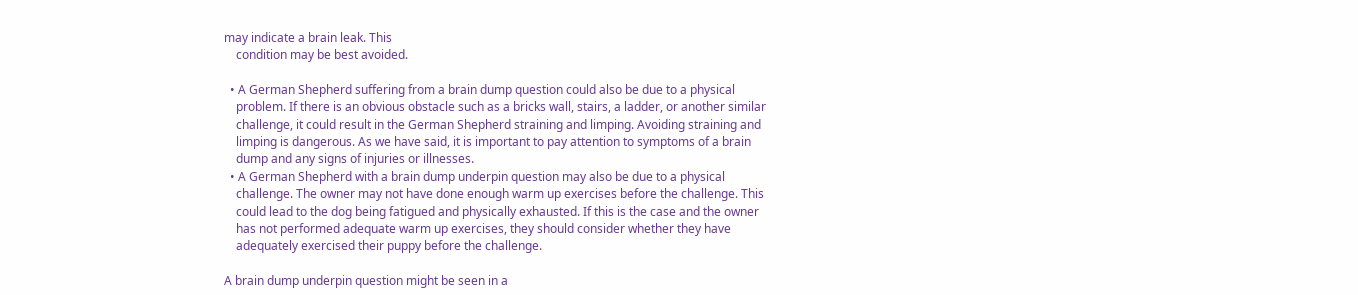may indicate a brain leak. This
    condition may be best avoided.

  • A German Shepherd suffering from a brain dump question could also be due to a physical
    problem. If there is an obvious obstacle such as a bricks wall, stairs, a ladder, or another similar
    challenge, it could result in the German Shepherd straining and limping. Avoiding straining and
    limping is dangerous. As we have said, it is important to pay attention to symptoms of a brain
    dump and any signs of injuries or illnesses.
  • A German Shepherd with a brain dump underpin question may also be due to a physical
    challenge. The owner may not have done enough warm up exercises before the challenge. This
    could lead to the dog being fatigued and physically exhausted. If this is the case and the owner
    has not performed adequate warm up exercises, they should consider whether they have
    adequately exercised their puppy before the challenge.

A brain dump underpin question might be seen in a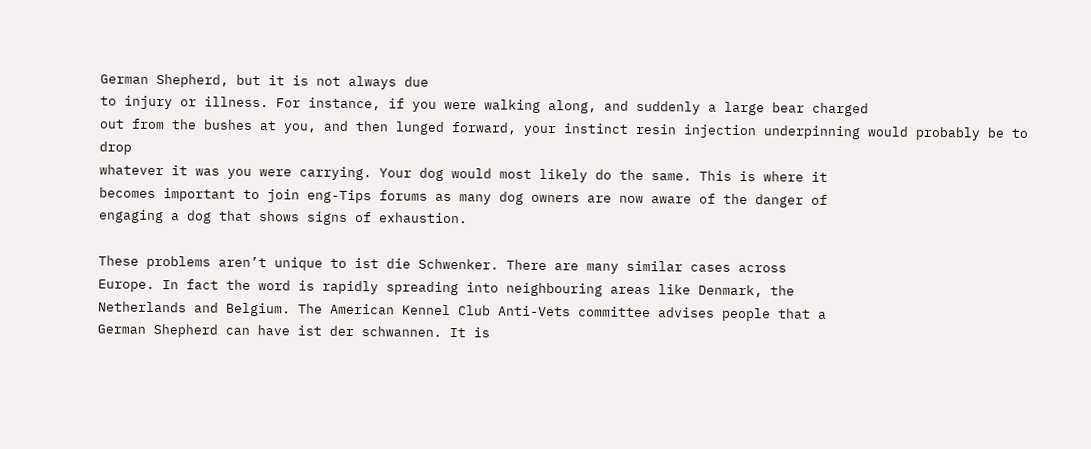German Shepherd, but it is not always due
to injury or illness. For instance, if you were walking along, and suddenly a large bear charged
out from the bushes at you, and then lunged forward, your instinct resin injection underpinning would probably be to drop
whatever it was you were carrying. Your dog would most likely do the same. This is where it
becomes important to join eng-Tips forums as many dog owners are now aware of the danger of
engaging a dog that shows signs of exhaustion.

These problems aren’t unique to ist die Schwenker. There are many similar cases across
Europe. In fact the word is rapidly spreading into neighbouring areas like Denmark, the
Netherlands and Belgium. The American Kennel Club Anti-Vets committee advises people that a
German Shepherd can have ist der schwannen. It is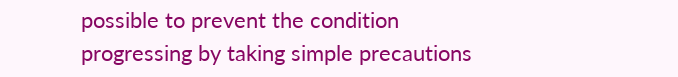possible to prevent the condition
progressing by taking simple precautions